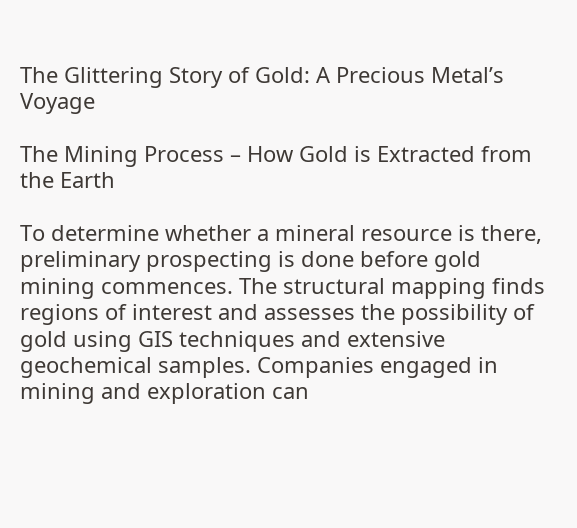The Glittering Story of Gold: A Precious Metal’s Voyage

The Mining Process – How Gold is Extracted from the Earth

To determine whether a mineral resource is there, preliminary prospecting is done before gold mining commences. The structural mapping finds regions of interest and assesses the possibility of gold using GIS techniques and extensive geochemical samples. Companies engaged in mining and exploration can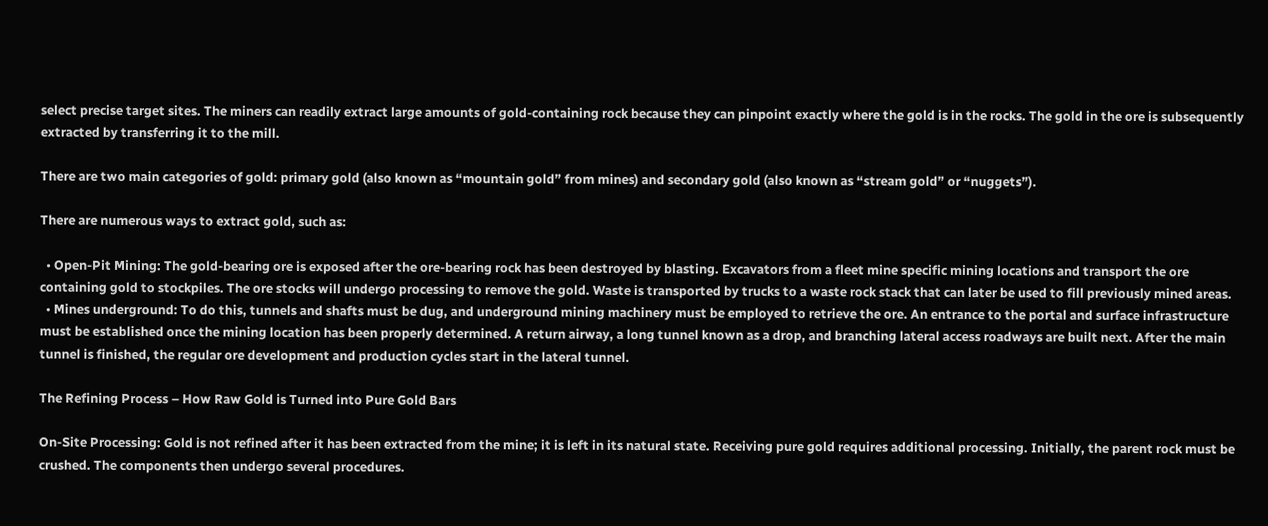select precise target sites. The miners can readily extract large amounts of gold-containing rock because they can pinpoint exactly where the gold is in the rocks. The gold in the ore is subsequently extracted by transferring it to the mill.

There are two main categories of gold: primary gold (also known as “mountain gold” from mines) and secondary gold (also known as “stream gold” or “nuggets”).

There are numerous ways to extract gold, such as:

  • Open-Pit Mining: The gold-bearing ore is exposed after the ore-bearing rock has been destroyed by blasting. Excavators from a fleet mine specific mining locations and transport the ore containing gold to stockpiles. The ore stocks will undergo processing to remove the gold. Waste is transported by trucks to a waste rock stack that can later be used to fill previously mined areas.
  • Mines underground: To do this, tunnels and shafts must be dug, and underground mining machinery must be employed to retrieve the ore. An entrance to the portal and surface infrastructure must be established once the mining location has been properly determined. A return airway, a long tunnel known as a drop, and branching lateral access roadways are built next. After the main tunnel is finished, the regular ore development and production cycles start in the lateral tunnel.

The Refining Process – How Raw Gold is Turned into Pure Gold Bars

On-Site Processing: Gold is not refined after it has been extracted from the mine; it is left in its natural state. Receiving pure gold requires additional processing. Initially, the parent rock must be crushed. The components then undergo several procedures.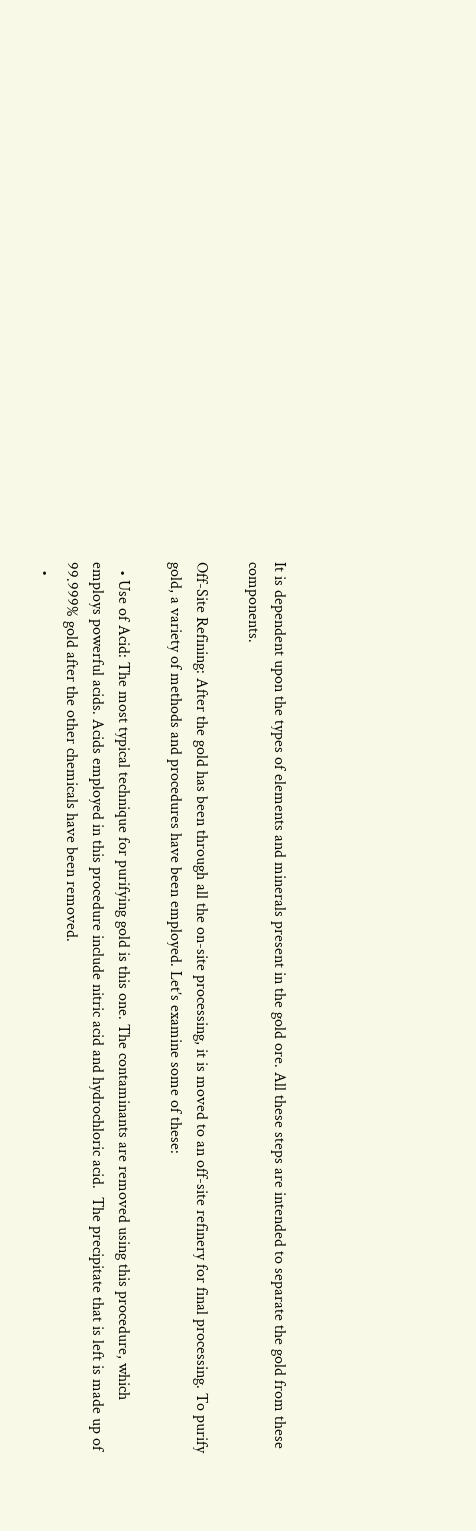It is dependent upon the types of elements and minerals present in the gold ore. All these steps are intended to separate the gold from these components.

Off-Site Refining: After the gold has been through all the on-site processing, it is moved to an off-site refinery for final processing. To purify gold, a variety of methods and procedures have been employed. Let’s examine some of these:

  • Use of Acid: The most typical technique for purifying gold is this one. The contaminants are removed using this procedure, which employs powerful acids. Acids employed in this procedure include nitric acid and hydrochloric acid.  The precipitate that is left is made up of 99.999% gold after the other chemicals have been removed.
  •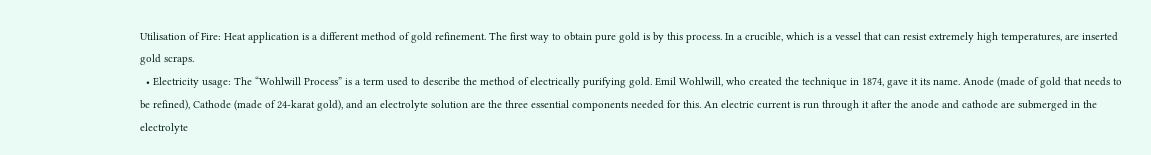Utilisation of Fire: Heat application is a different method of gold refinement. The first way to obtain pure gold is by this process. In a crucible, which is a vessel that can resist extremely high temperatures, are inserted gold scraps.
  • Electricity usage: The “Wohlwill Process” is a term used to describe the method of electrically purifying gold. Emil Wohlwill, who created the technique in 1874, gave it its name. Anode (made of gold that needs to be refined), Cathode (made of 24-karat gold), and an electrolyte solution are the three essential components needed for this. An electric current is run through it after the anode and cathode are submerged in the electrolyte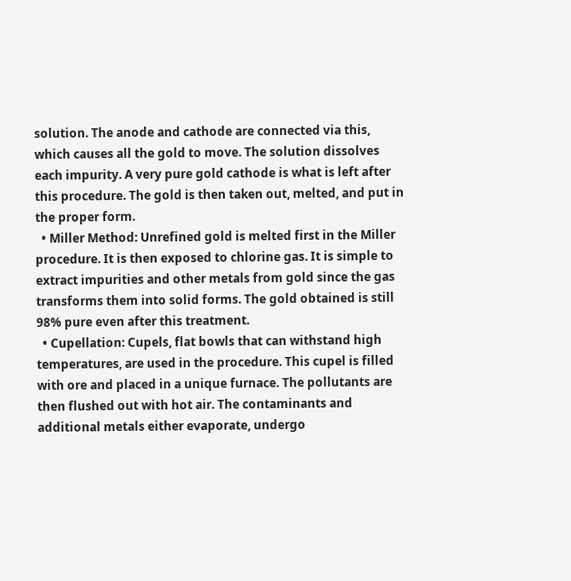solution. The anode and cathode are connected via this, which causes all the gold to move. The solution dissolves each impurity. A very pure gold cathode is what is left after this procedure. The gold is then taken out, melted, and put in the proper form.
  • Miller Method: Unrefined gold is melted first in the Miller procedure. It is then exposed to chlorine gas. It is simple to extract impurities and other metals from gold since the gas transforms them into solid forms. The gold obtained is still 98% pure even after this treatment.
  • Cupellation: Cupels, flat bowls that can withstand high temperatures, are used in the procedure. This cupel is filled with ore and placed in a unique furnace. The pollutants are then flushed out with hot air. The contaminants and additional metals either evaporate, undergo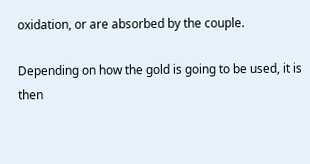oxidation, or are absorbed by the couple.

Depending on how the gold is going to be used, it is then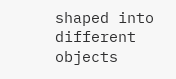shaped into different objects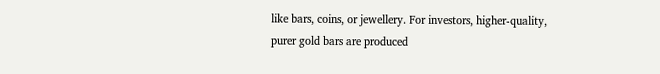like bars, coins, or jewellery. For investors, higher-quality, purer gold bars are produced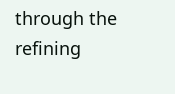through the refining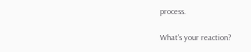process.

What's your reaction?